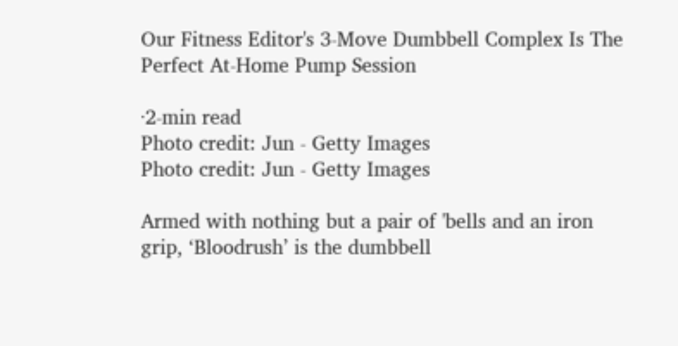Our Fitness Editor's 3-Move Dumbbell Complex Is The Perfect At-Home Pump Session

·2-min read
Photo credit: Jun - Getty Images
Photo credit: Jun - Getty Images

Armed with nothing but a pair of 'bells and an iron grip, ‘Bloodrush’ is the dumbbell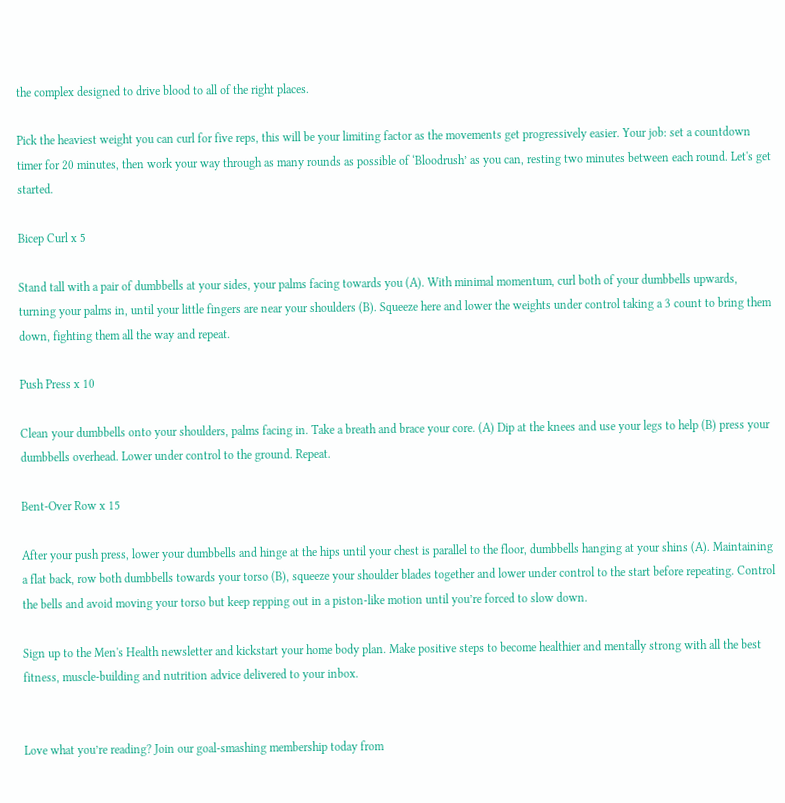the complex designed to drive blood to all of the right places.

Pick the heaviest weight you can curl for five reps, this will be your limiting factor as the movements get progressively easier. Your job: set a countdown timer for 20 minutes, then work your way through as many rounds as possible of ‘Bloodrush’ as you can, resting two minutes between each round. Let's get started.

Bicep Curl x 5

Stand tall with a pair of dumbbells at your sides, your palms facing towards you (A). With minimal momentum, curl both of your dumbbells upwards, turning your palms in, until your little fingers are near your shoulders (B). Squeeze here and lower the weights under control taking a 3 count to bring them down, fighting them all the way and repeat.

Push Press x 10

Clean your dumbbells onto your shoulders, palms facing in. Take a breath and brace your core. (A) Dip at the knees and use your legs to help (B) press your dumbbells overhead. Lower under control to the ground. Repeat.

Bent-Over Row x 15

After your push press, lower your dumbbells and hinge at the hips until your chest is parallel to the floor, dumbbells hanging at your shins (A). Maintaining a flat back, row both dumbbells towards your torso (B), squeeze your shoulder blades together and lower under control to the start before repeating. Control the bells and avoid moving your torso but keep repping out in a piston-like motion until you’re forced to slow down.

Sign up to the Men's Health newsletter and kickstart your home body plan. Make positive steps to become healthier and mentally strong with all the best fitness, muscle-building and nutrition advice delivered to your inbox.


Love what you’re reading? Join our goal-smashing membership today from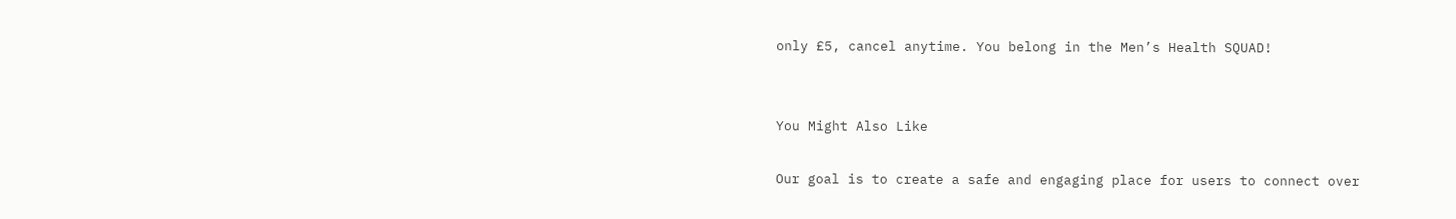only £5, cancel anytime. You belong in the Men’s Health SQUAD!


You Might Also Like

Our goal is to create a safe and engaging place for users to connect over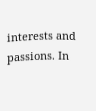interests and passions. In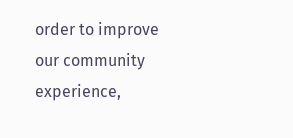order to improve our community experience,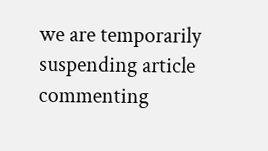we are temporarily suspending article commenting